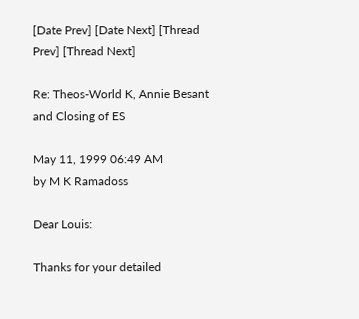[Date Prev] [Date Next] [Thread Prev] [Thread Next]

Re: Theos-World K, Annie Besant and Closing of ES

May 11, 1999 06:49 AM
by M K Ramadoss

Dear Louis:

Thanks for your detailed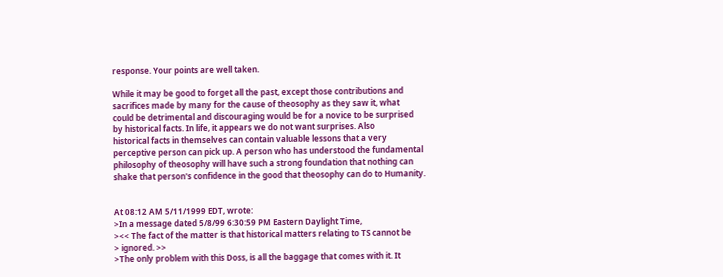response. Your points are well taken.

While it may be good to forget all the past, except those contributions and
sacrifices made by many for the cause of theosophy as they saw it, what
could be detrimental and discouraging would be for a novice to be surprised
by historical facts. In life, it appears we do not want surprises. Also
historical facts in themselves can contain valuable lessons that a very
perceptive person can pick up. A person who has understood the fundamental
philosophy of theosophy will have such a strong foundation that nothing can
shake that person's confidence in the good that theosophy can do to Humanity.


At 08:12 AM 5/11/1999 EDT, wrote:
>In a message dated 5/8/99 6:30:59 PM Eastern Daylight Time,
><< The fact of the matter is that historical matters relating to TS cannot be
> ignored. >>
>The only problem with this Doss, is all the baggage that comes with it. It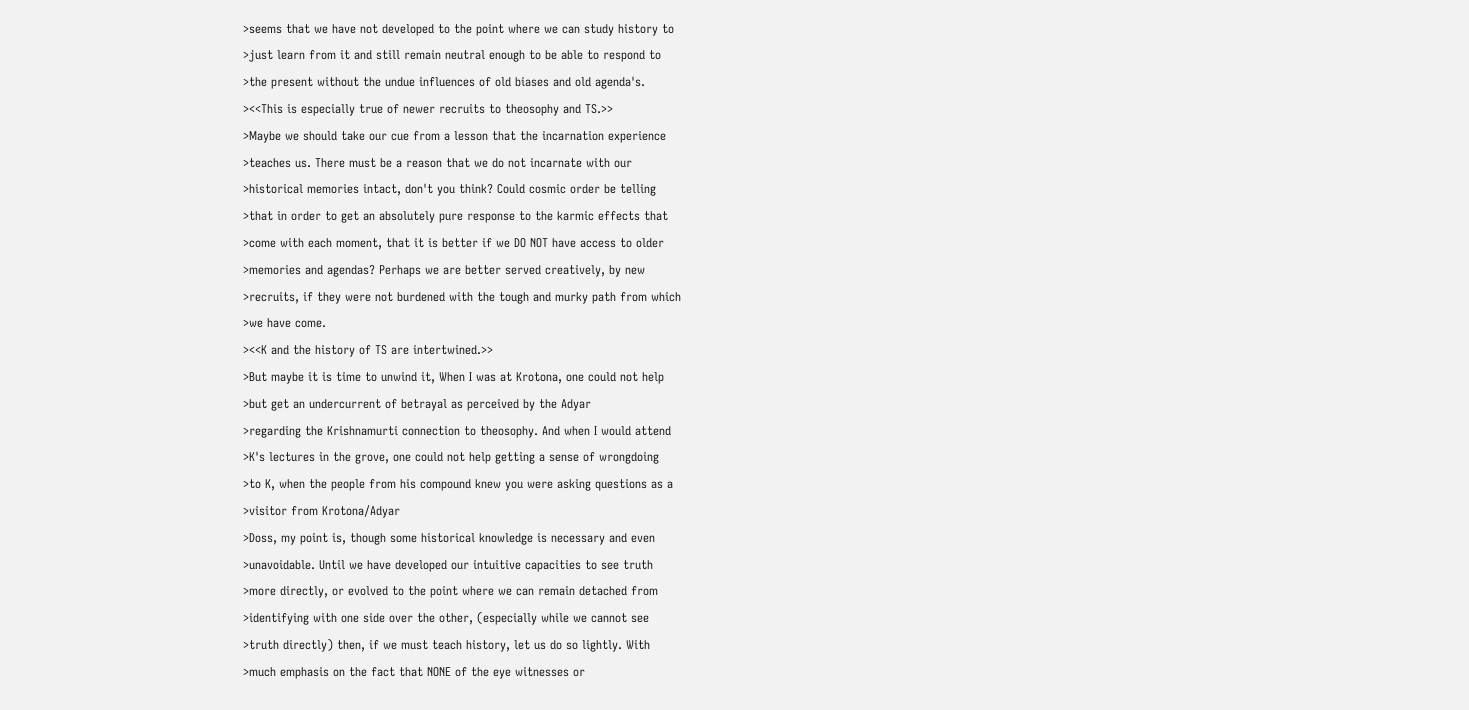>seems that we have not developed to the point where we can study history to
>just learn from it and still remain neutral enough to be able to respond to
>the present without the undue influences of old biases and old agenda's.
><<This is especially true of newer recruits to theosophy and TS.>>
>Maybe we should take our cue from a lesson that the incarnation experience
>teaches us. There must be a reason that we do not incarnate with our
>historical memories intact, don't you think? Could cosmic order be telling
>that in order to get an absolutely pure response to the karmic effects that
>come with each moment, that it is better if we DO NOT have access to older
>memories and agendas? Perhaps we are better served creatively, by new
>recruits, if they were not burdened with the tough and murky path from which
>we have come.
><<K and the history of TS are intertwined.>>
>But maybe it is time to unwind it, When I was at Krotona, one could not help
>but get an undercurrent of betrayal as perceived by the Adyar
>regarding the Krishnamurti connection to theosophy. And when I would attend
>K's lectures in the grove, one could not help getting a sense of wrongdoing
>to K, when the people from his compound knew you were asking questions as a
>visitor from Krotona/Adyar
>Doss, my point is, though some historical knowledge is necessary and even
>unavoidable. Until we have developed our intuitive capacities to see truth
>more directly, or evolved to the point where we can remain detached from
>identifying with one side over the other, (especially while we cannot see
>truth directly) then, if we must teach history, let us do so lightly. With
>much emphasis on the fact that NONE of the eye witnesses or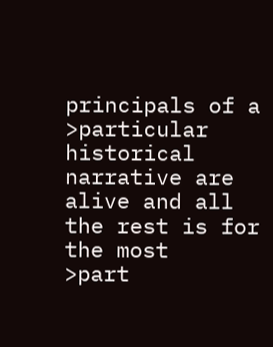principals of a
>particular historical narrative are alive and all the rest is for the most
>part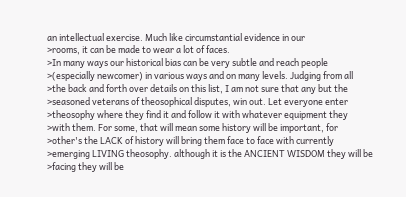an intellectual exercise. Much like circumstantial evidence in our
>rooms, it can be made to wear a lot of faces.
>In many ways our historical bias can be very subtle and reach people
>(especially newcomer) in various ways and on many levels. Judging from all
>the back and forth over details on this list, I am not sure that any but the
>seasoned veterans of theosophical disputes, win out. Let everyone enter
>theosophy where they find it and follow it with whatever equipment they
>with them. For some, that will mean some history will be important, for
>other's the LACK of history will bring them face to face with currently
>emerging LIVING theosophy. although it is the ANCIENT WISDOM they will be
>facing they will be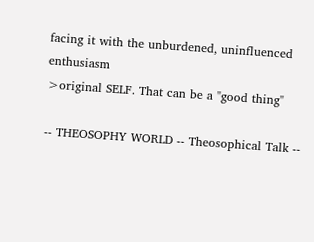facing it with the unburdened, uninfluenced enthusiasm
>original SELF. That can be a "good thing"

-- THEOSOPHY WORLD -- Theosophical Talk --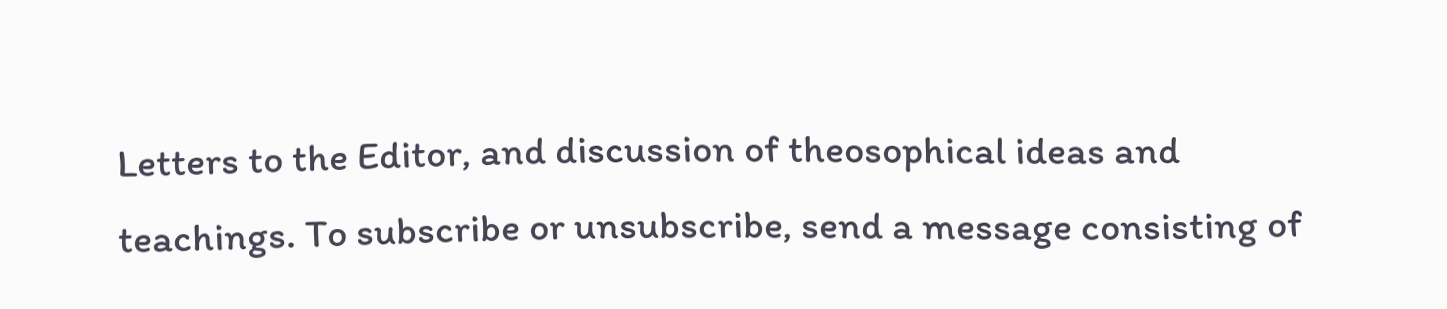Letters to the Editor, and discussion of theosophical ideas and
teachings. To subscribe or unsubscribe, send a message consisting of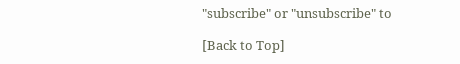"subscribe" or "unsubscribe" to

[Back to Top]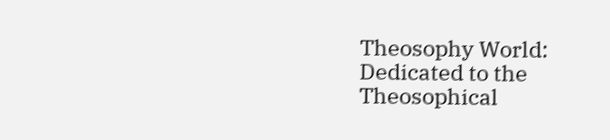Theosophy World: Dedicated to the Theosophical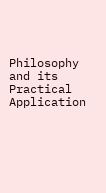Philosophy and its Practical Application